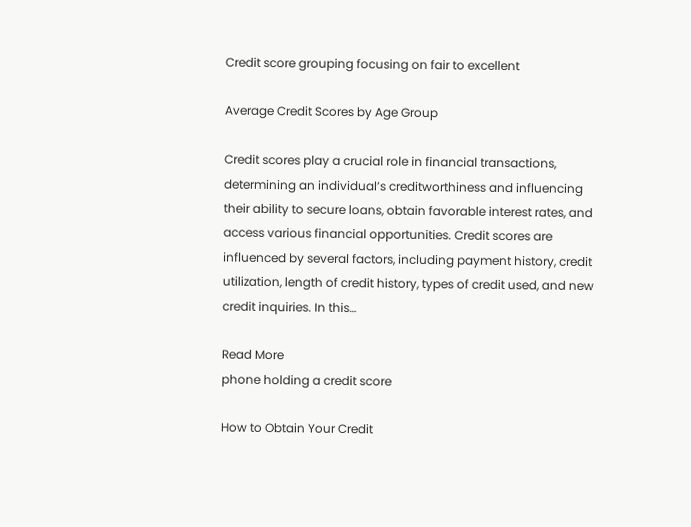Credit score grouping focusing on fair to excellent

Average Credit Scores by Age Group

Credit scores play a crucial role in financial transactions, determining an individual’s creditworthiness and influencing their ability to secure loans, obtain favorable interest rates, and access various financial opportunities. Credit scores are influenced by several factors, including payment history, credit utilization, length of credit history, types of credit used, and new credit inquiries. In this…

Read More
phone holding a credit score

How to Obtain Your Credit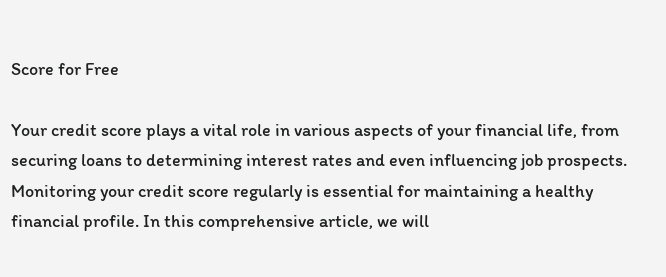Score for Free

Your credit score plays a vital role in various aspects of your financial life, from securing loans to determining interest rates and even influencing job prospects. Monitoring your credit score regularly is essential for maintaining a healthy financial profile. In this comprehensive article, we will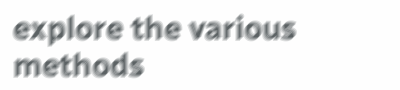explore the various methods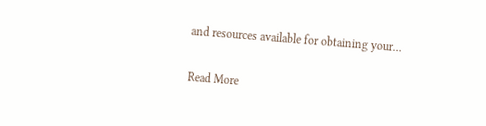and resources available for obtaining your…

Read More